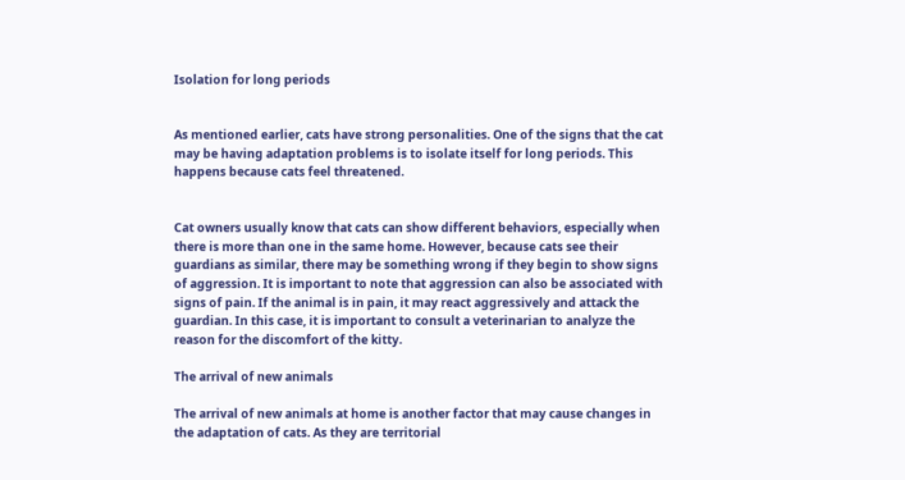Isolation for long periods


As mentioned earlier, cats have strong personalities. One of the signs that the cat may be having adaptation problems is to isolate itself for long periods. This happens because cats feel threatened.


Cat owners usually know that cats can show different behaviors, especially when there is more than one in the same home. However, because cats see their guardians as similar, there may be something wrong if they begin to show signs of aggression. It is important to note that aggression can also be associated with signs of pain. If the animal is in pain, it may react aggressively and attack the guardian. In this case, it is important to consult a veterinarian to analyze the reason for the discomfort of the kitty.

The arrival of new animals

The arrival of new animals at home is another factor that may cause changes in the adaptation of cats. As they are territorial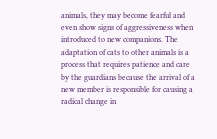animals, they may become fearful and even show signs of aggressiveness when introduced to new companions. The adaptation of cats to other animals is a process that requires patience and care by the guardians because the arrival of a new member is responsible for causing a radical change in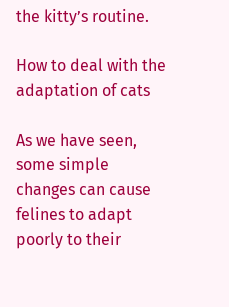the kitty’s routine.

How to deal with the adaptation of cats

As we have seen, some simple changes can cause felines to adapt poorly to their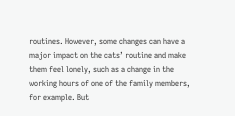routines. However, some changes can have a major impact on the cats’ routine and make them feel lonely, such as a change in the working hours of one of the family members, for example. But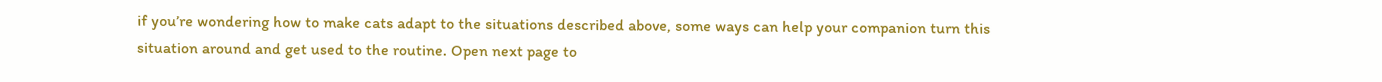if you’re wondering how to make cats adapt to the situations described above, some ways can help your companion turn this situation around and get used to the routine. Open next page to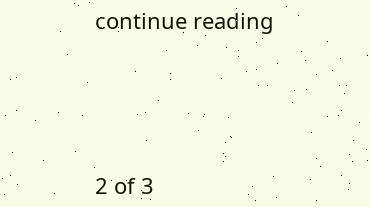continue reading




2 of 3